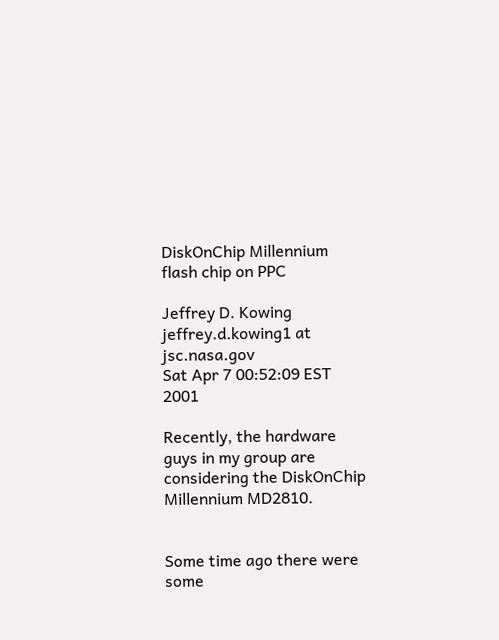DiskOnChip Millennium flash chip on PPC

Jeffrey D. Kowing jeffrey.d.kowing1 at jsc.nasa.gov
Sat Apr 7 00:52:09 EST 2001

Recently, the hardware guys in my group are considering the DiskOnChip
Millennium MD2810.


Some time ago there were some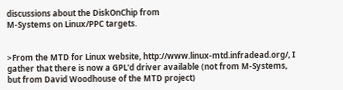discussions about the DiskOnChip from
M-Systems on Linux/PPC targets.


>From the MTD for Linux website, http://www.linux-mtd.infradead.org/, I
gather that there is now a GPL'd driver available (not from M-Systems,
but from David Woodhouse of the MTD project)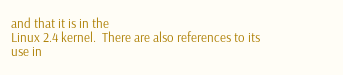and that it is in the
Linux 2.4 kernel.  There are also references to its use in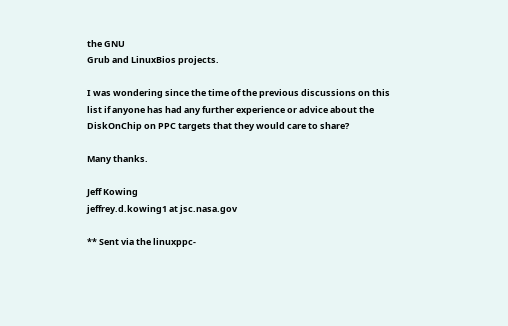the GNU
Grub and LinuxBios projects.

I was wondering since the time of the previous discussions on this
list if anyone has had any further experience or advice about the
DiskOnChip on PPC targets that they would care to share?

Many thanks.

Jeff Kowing
jeffrey.d.kowing1 at jsc.nasa.gov

** Sent via the linuxppc-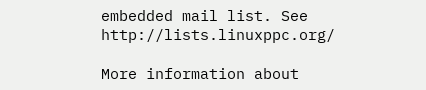embedded mail list. See http://lists.linuxppc.org/

More information about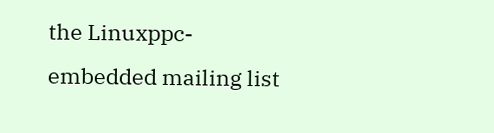the Linuxppc-embedded mailing list